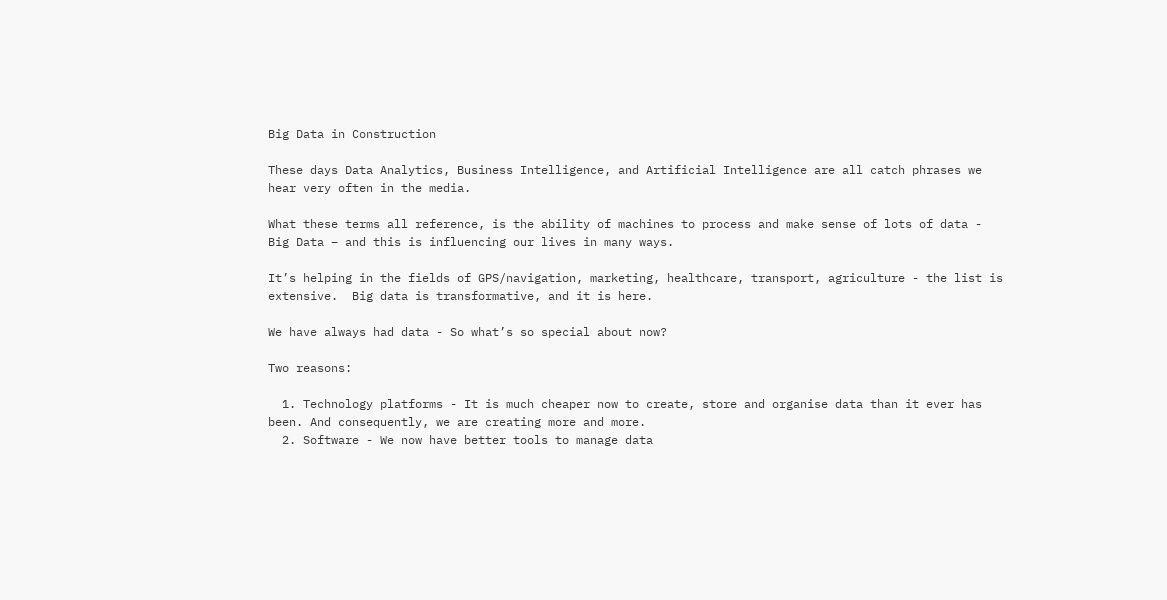Big Data in Construction

These days Data Analytics, Business Intelligence, and Artificial Intelligence are all catch phrases we hear very often in the media.

What these terms all reference, is the ability of machines to process and make sense of lots of data - Big Data – and this is influencing our lives in many ways.

It’s helping in the fields of GPS/navigation, marketing, healthcare, transport, agriculture - the list is extensive.  Big data is transformative, and it is here.

We have always had data - So what’s so special about now?

Two reasons:

  1. Technology platforms - It is much cheaper now to create, store and organise data than it ever has been. And consequently, we are creating more and more.
  2. Software - We now have better tools to manage data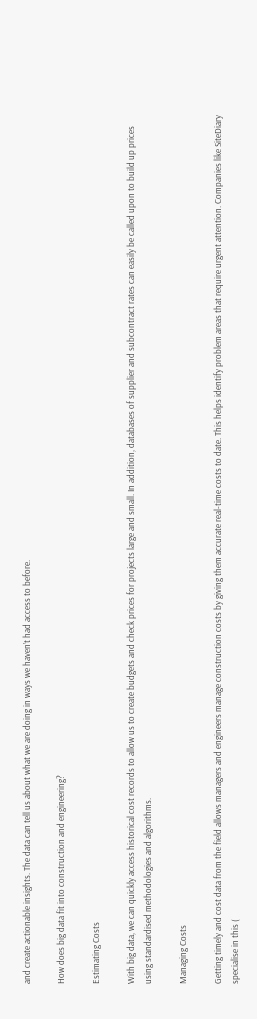and create actionable insights. The data can tell us about what we are doing in ways we haven’t had access to before.

How does big data fit into construction and engineering?

Estimating Costs

With big data, we can quickly access historical cost records to allow us to create budgets and check prices for projects large and small. In addition, databases of supplier and subcontract rates can easily be called upon to build up prices using standardised methodologies and algorithms.

Managing Costs

Getting timely and cost data from the field allows managers and engineers manage construction costs by giving them accurate real-time costs to date. This helps identify problem areas that require urgent attention. Companies like SiteDiary specialise in this (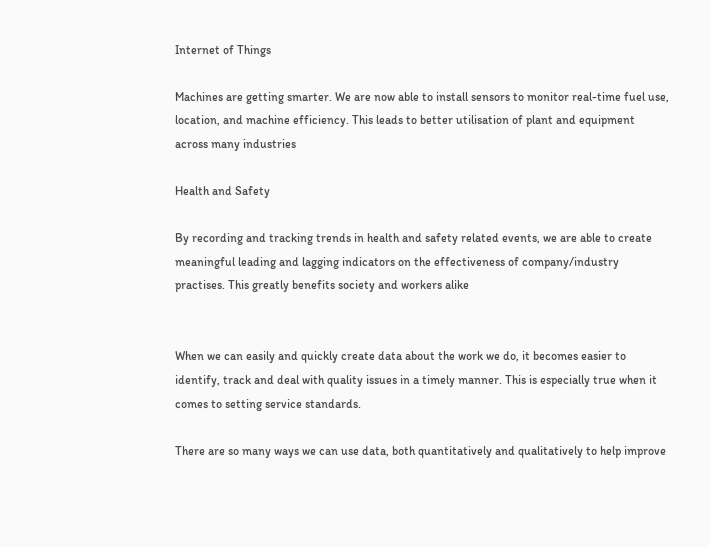Internet of Things

Machines are getting smarter. We are now able to install sensors to monitor real-time fuel use, location, and machine efficiency. This leads to better utilisation of plant and equipment across many industries

Health and Safety

By recording and tracking trends in health and safety related events, we are able to create meaningful leading and lagging indicators on the effectiveness of company/industry practises. This greatly benefits society and workers alike


When we can easily and quickly create data about the work we do, it becomes easier to identify, track and deal with quality issues in a timely manner. This is especially true when it comes to setting service standards.

There are so many ways we can use data, both quantitatively and qualitatively to help improve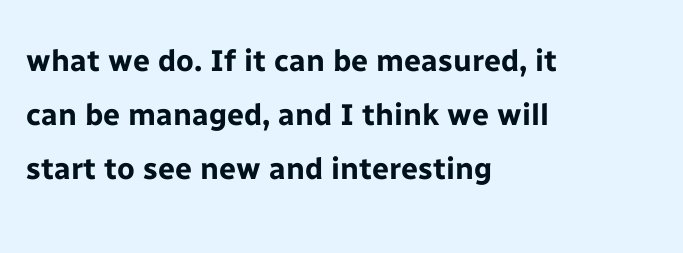what we do. If it can be measured, it can be managed, and I think we will start to see new and interesting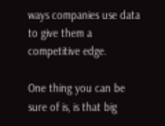ways companies use data to give them a competitive edge.

One thing you can be sure of is, is that big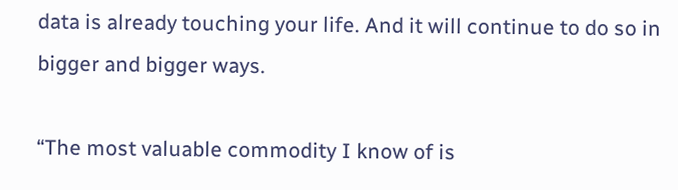data is already touching your life. And it will continue to do so in bigger and bigger ways.

“The most valuable commodity I know of is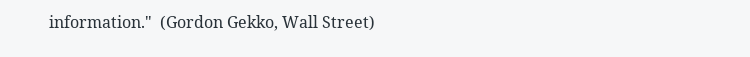information."  (Gordon Gekko, Wall Street)